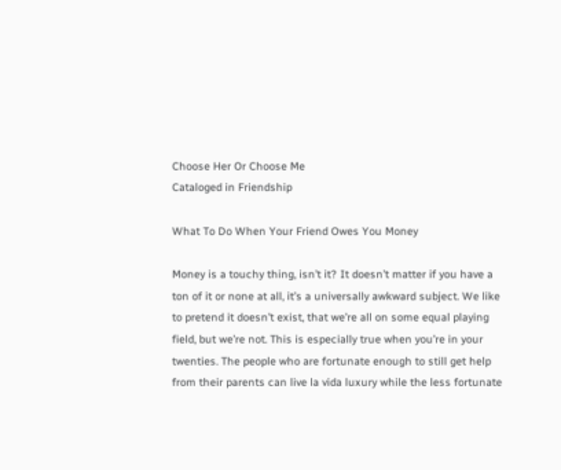Choose Her Or Choose Me
Cataloged in Friendship

What To Do When Your Friend Owes You Money

Money is a touchy thing, isn’t it? It doesn’t matter if you have a ton of it or none at all, it’s a universally awkward subject. We like to pretend it doesn’t exist, that we’re all on some equal playing field, but we’re not. This is especially true when you’re in your twenties. The people who are fortunate enough to still get help from their parents can live la vida luxury while the less fortunate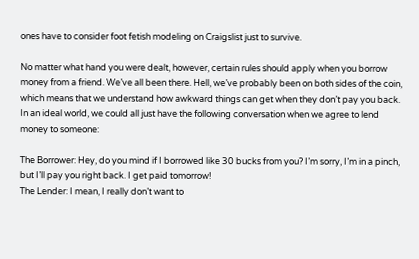ones have to consider foot fetish modeling on Craigslist just to survive.

No matter what hand you were dealt, however, certain rules should apply when you borrow money from a friend. We’ve all been there. Hell, we’ve probably been on both sides of the coin, which means that we understand how awkward things can get when they don’t pay you back. In an ideal world, we could all just have the following conversation when we agree to lend money to someone:

The Borrower: Hey, do you mind if I borrowed like 30 bucks from you? I’m sorry, I’m in a pinch, but I’ll pay you right back. I get paid tomorrow!
The Lender: I mean, I really don’t want to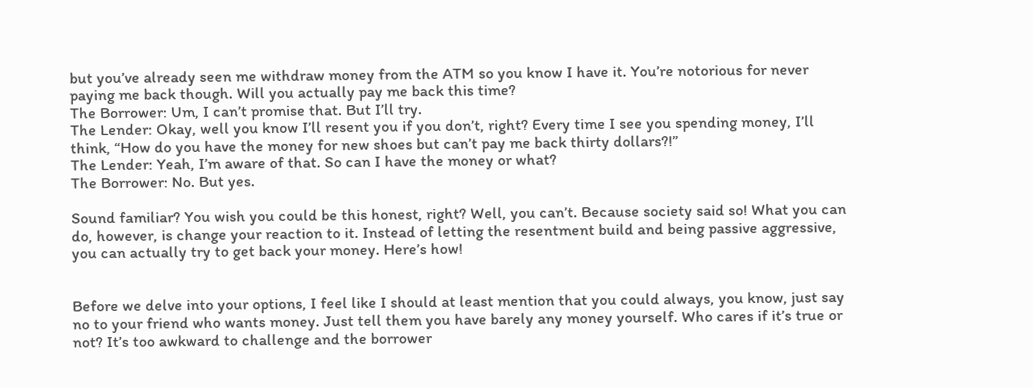but you’ve already seen me withdraw money from the ATM so you know I have it. You’re notorious for never paying me back though. Will you actually pay me back this time?
The Borrower: Um, I can’t promise that. But I’ll try.
The Lender: Okay, well you know I’ll resent you if you don’t, right? Every time I see you spending money, I’ll think, “How do you have the money for new shoes but can’t pay me back thirty dollars?!”
The Lender: Yeah, I’m aware of that. So can I have the money or what?
The Borrower: No. But yes.

Sound familiar? You wish you could be this honest, right? Well, you can’t. Because society said so! What you can do, however, is change your reaction to it. Instead of letting the resentment build and being passive aggressive, you can actually try to get back your money. Here’s how!


Before we delve into your options, I feel like I should at least mention that you could always, you know, just say no to your friend who wants money. Just tell them you have barely any money yourself. Who cares if it’s true or not? It’s too awkward to challenge and the borrower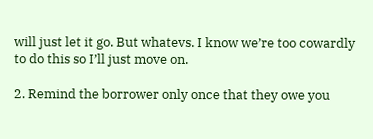will just let it go. But whatevs. I know we’re too cowardly to do this so I’ll just move on.

2. Remind the borrower only once that they owe you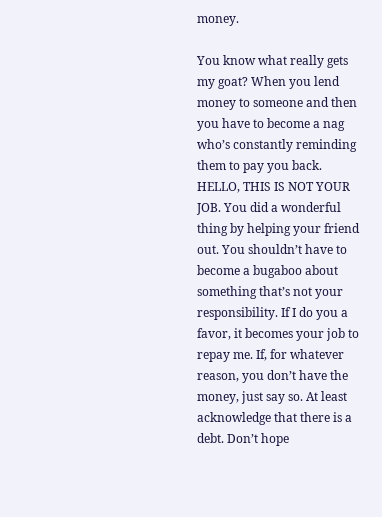money.

You know what really gets my goat? When you lend money to someone and then you have to become a nag who’s constantly reminding them to pay you back. HELLO, THIS IS NOT YOUR JOB. You did a wonderful thing by helping your friend out. You shouldn’t have to become a bugaboo about something that’s not your responsibility. If I do you a favor, it becomes your job to repay me. If, for whatever reason, you don’t have the money, just say so. At least acknowledge that there is a debt. Don’t hope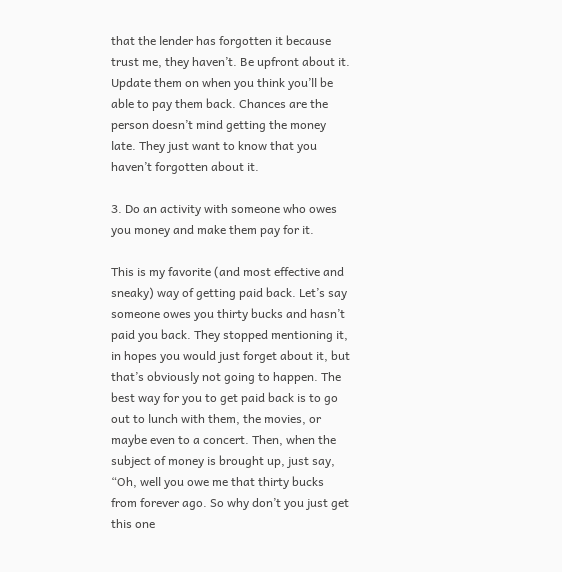that the lender has forgotten it because trust me, they haven’t. Be upfront about it. Update them on when you think you’ll be able to pay them back. Chances are the person doesn’t mind getting the money late. They just want to know that you haven’t forgotten about it.

3. Do an activity with someone who owes you money and make them pay for it.

This is my favorite (and most effective and sneaky) way of getting paid back. Let’s say someone owes you thirty bucks and hasn’t paid you back. They stopped mentioning it, in hopes you would just forget about it, but that’s obviously not going to happen. The best way for you to get paid back is to go out to lunch with them, the movies, or maybe even to a concert. Then, when the subject of money is brought up, just say, “Oh, well you owe me that thirty bucks from forever ago. So why don’t you just get this one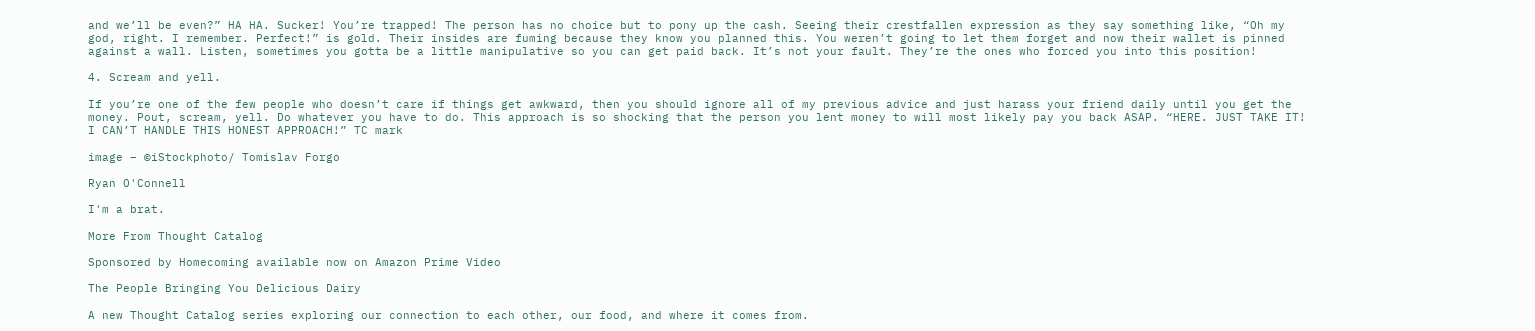and we’ll be even?” HA HA. Sucker! You’re trapped! The person has no choice but to pony up the cash. Seeing their crestfallen expression as they say something like, “Oh my god, right. I remember. Perfect!” is gold. Their insides are fuming because they know you planned this. You weren’t going to let them forget and now their wallet is pinned against a wall. Listen, sometimes you gotta be a little manipulative so you can get paid back. It’s not your fault. They’re the ones who forced you into this position!

4. Scream and yell.

If you’re one of the few people who doesn’t care if things get awkward, then you should ignore all of my previous advice and just harass your friend daily until you get the money. Pout, scream, yell. Do whatever you have to do. This approach is so shocking that the person you lent money to will most likely pay you back ASAP. “HERE. JUST TAKE IT! I CAN’T HANDLE THIS HONEST APPROACH!” TC mark

image – ©iStockphoto/ Tomislav Forgo

Ryan O'Connell

I'm a brat.

More From Thought Catalog

Sponsored by Homecoming available now on Amazon Prime Video

The People Bringing You Delicious Dairy

A new Thought Catalog series exploring our connection to each other, our food, and where it comes from.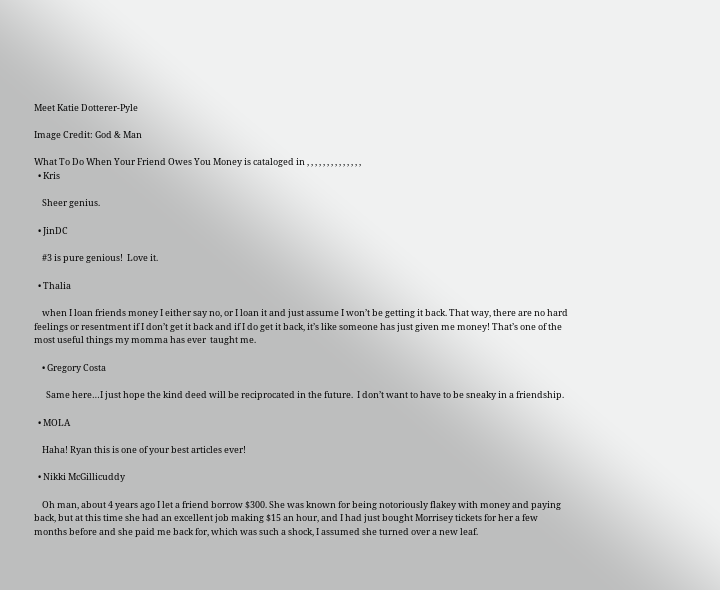Meet Katie Dotterer-Pyle

Image Credit: God & Man

What To Do When Your Friend Owes You Money is cataloged in , , , , , , , , , , , , , ,
  • Kris

    Sheer genius.

  • JinDC

    #3 is pure genious!  Love it.

  • Thalia

    when I loan friends money I either say no, or I loan it and just assume I won’t be getting it back. That way, there are no hard feelings or resentment if I don’t get it back and if I do get it back, it’s like someone has just given me money! That’s one of the most useful things my momma has ever  taught me.

    • Gregory Costa

      Same here…I just hope the kind deed will be reciprocated in the future.  I don’t want to have to be sneaky in a friendship.

  • MOLA

    Haha! Ryan this is one of your best articles ever!

  • Nikki McGillicuddy

    Oh man, about 4 years ago I let a friend borrow $300. She was known for being notoriously flakey with money and paying back, but at this time she had an excellent job making $15 an hour, and I had just bought Morrisey tickets for her a few months before and she paid me back for, which was such a shock, I assumed she turned over a new leaf.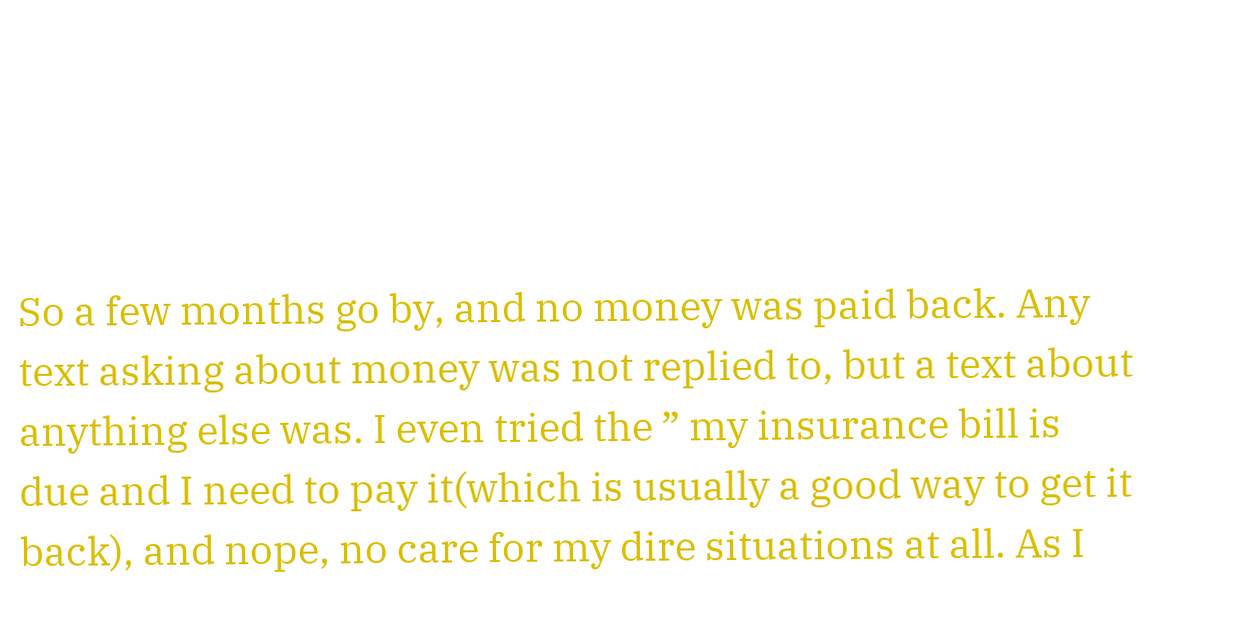So a few months go by, and no money was paid back. Any text asking about money was not replied to, but a text about anything else was. I even tried the ” my insurance bill is due and I need to pay it(which is usually a good way to get it back), and nope, no care for my dire situations at all. As I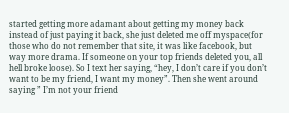started getting more adamant about getting my money back instead of just paying it back, she just deleted me off myspace(for those who do not remember that site, it was like facebook, but way more drama. If someone on your top friends deleted you, all hell broke loose). So I text her saying, “hey, I don’t care if you don’t want to be my friend, I want my money”. Then she went around saying ” I’m not your friend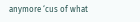anymore ‘cus of what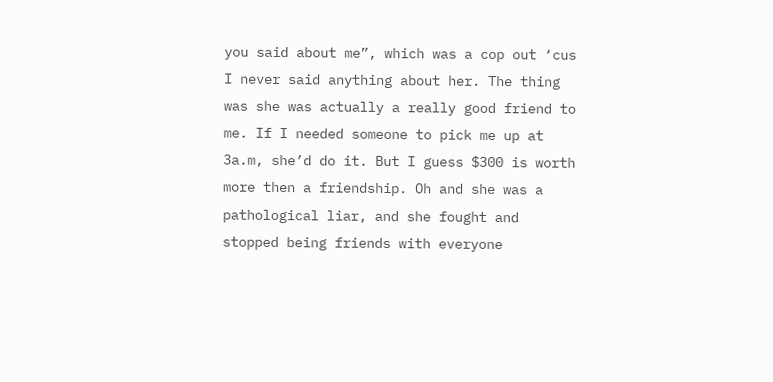you said about me”, which was a cop out ‘cus I never said anything about her. The thing was she was actually a really good friend to me. If I needed someone to pick me up at 3a.m, she’d do it. But I guess $300 is worth more then a friendship. Oh and she was a pathological liar, and she fought and stopped being friends with everyone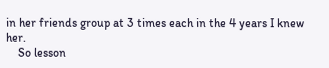in her friends group at 3 times each in the 4 years I knew her.
    So lesson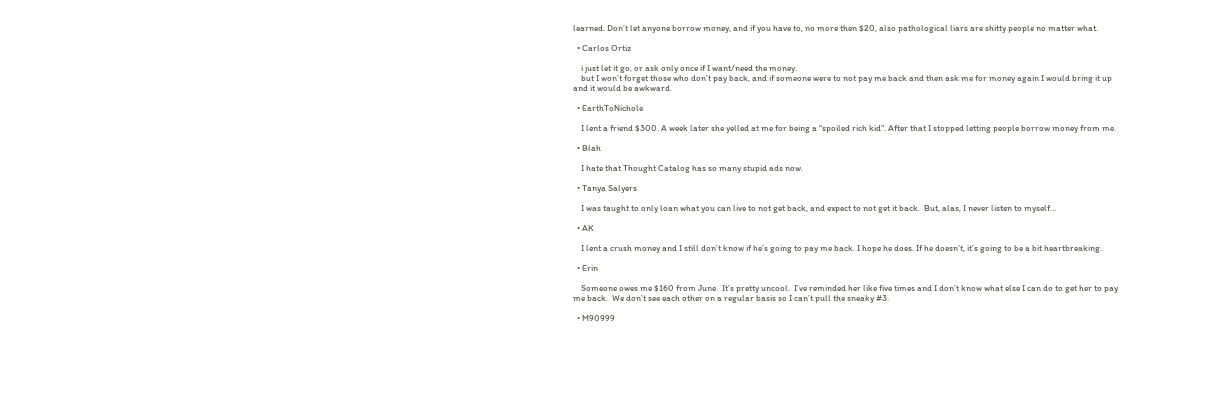learned. Don’t let anyone borrow money, and if you have to, no more then $20, also pathological liars are shitty people no matter what.

  • Carlos Ortiz

    i just let it go, or ask only once if I want/need the money.
    but I won’t forget those who don’t pay back, and if someone were to not pay me back and then ask me for money again I would bring it up and it would be awkward.

  • EarthToNichole

    I lent a friend $300. A week later she yelled at me for being a “spoiled rich kid”. After that I stopped letting people borrow money from me.

  • Blah

    I hate that Thought Catalog has so many stupid ads now.

  • Tanya Salyers

    I was taught to only loan what you can live to not get back, and expect to not get it back.  But, alas, I never listen to myself…

  • AK

    I lent a crush money and I still don’t know if he’s going to pay me back. I hope he does. If he doesn’t, it’s going to be a bit heartbreaking.

  • Erin

    Someone owes me $160 from June.  It’s pretty uncool.  I’ve reminded her like five times and I don’t know what else I can do to get her to pay me back.  We don’t see each other on a regular basis so I can’t pull the sneaky #3.

  • M90999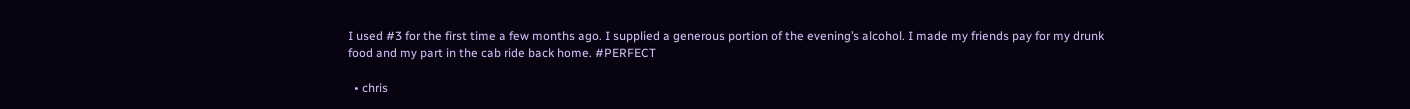I used #3 for the first time a few months ago. I supplied a generous portion of the evening’s alcohol. I made my friends pay for my drunk food and my part in the cab ride back home. #PERFECT

  • chris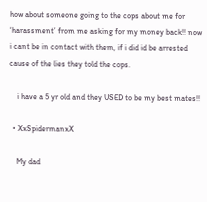how about someone going to the cops about me for ‘harassment’ from me asking for my money back!! now i cant be in contact with them, if i did id be arrested cause of the lies they told the cops.

    i have a 5 yr old and they USED to be my best mates!!

  • XxSpidermanxX

    My dad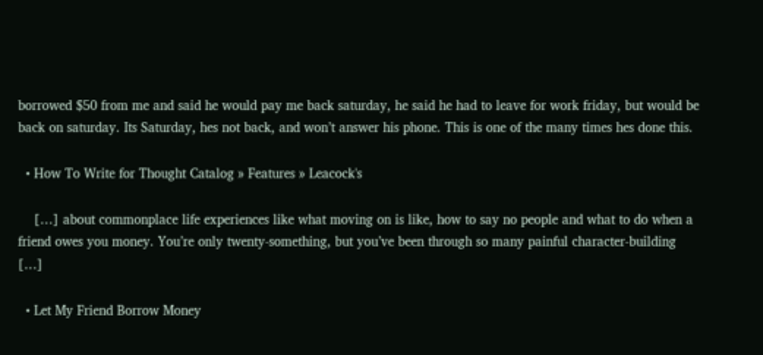borrowed $50 from me and said he would pay me back saturday, he said he had to leave for work friday, but would be back on saturday. Its Saturday, hes not back, and won’t answer his phone. This is one of the many times hes done this.

  • How To Write for Thought Catalog » Features » Leacock's

    […] about commonplace life experiences like what moving on is like, how to say no people and what to do when a friend owes you money. You’re only twenty-something, but you’ve been through so many painful character-building […]

  • Let My Friend Borrow Money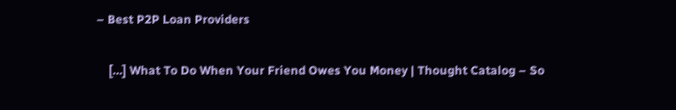– Best P2P Loan Providers

    […] What To Do When Your Friend Owes You Money | Thought Catalog – So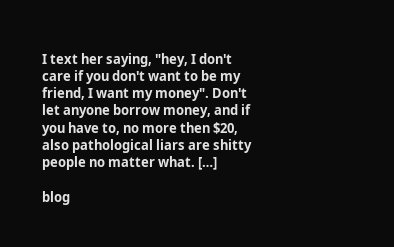I text her saying, "hey, I don't care if you don't want to be my friend, I want my money". Don't let anyone borrow money, and if you have to, no more then $20, also pathological liars are shitty people no matter what. […]

blog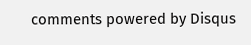comments powered by Disqus